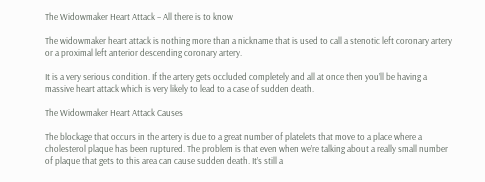The Widowmaker Heart Attack – All there is to know

The widowmaker heart attack is nothing more than a nickname that is used to call a stenotic left coronary artery or a proximal left anterior descending coronary artery.

It is a very serious condition. If the artery gets occluded completely and all at once then you’ll be having a massive heart attack which is very likely to lead to a case of sudden death.

The Widowmaker Heart Attack Causes

The blockage that occurs in the artery is due to a great number of platelets that move to a place where a cholesterol plaque has been ruptured. The problem is that even when we’re talking about a really small number of plaque that gets to this area can cause sudden death. It’s still a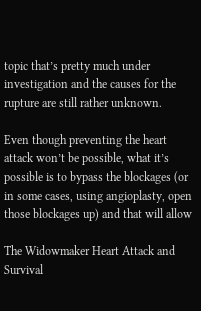topic that’s pretty much under investigation and the causes for the rupture are still rather unknown.

Even though preventing the heart attack won’t be possible, what it’s possible is to bypass the blockages (or in some cases, using angioplasty, open those blockages up) and that will allow

The Widowmaker Heart Attack and Survival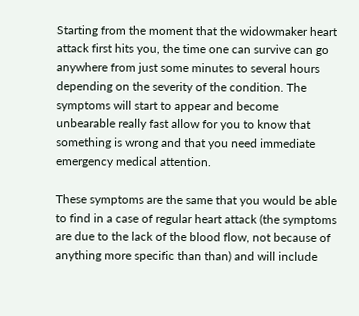Starting from the moment that the widowmaker heart attack first hits you, the time one can survive can go anywhere from just some minutes to several hours depending on the severity of the condition. The symptoms will start to appear and become unbearable really fast allow for you to know that something is wrong and that you need immediate emergency medical attention.

These symptoms are the same that you would be able to find in a case of regular heart attack (the symptoms are due to the lack of the blood flow, not because of anything more specific than than) and will include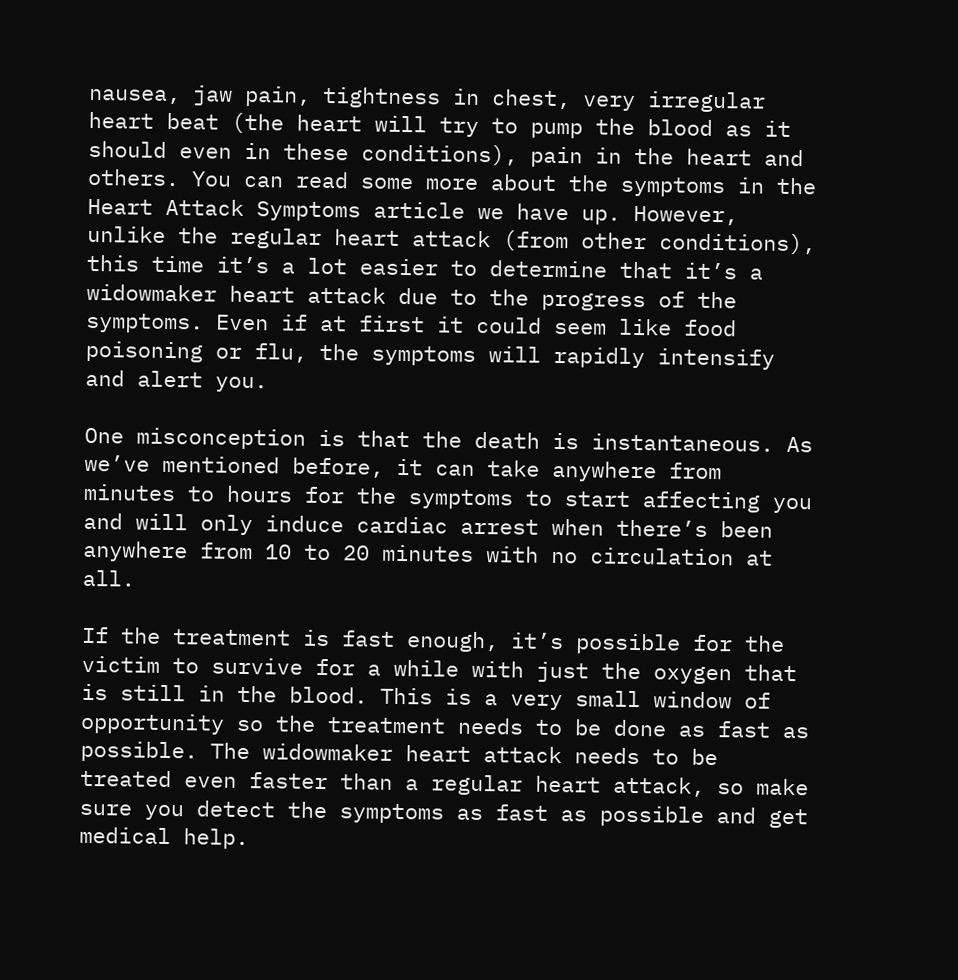nausea, jaw pain, tightness in chest, very irregular heart beat (the heart will try to pump the blood as it should even in these conditions), pain in the heart and others. You can read some more about the symptoms in the Heart Attack Symptoms article we have up. However, unlike the regular heart attack (from other conditions), this time it’s a lot easier to determine that it’s a widowmaker heart attack due to the progress of the symptoms. Even if at first it could seem like food poisoning or flu, the symptoms will rapidly intensify and alert you.

One misconception is that the death is instantaneous. As we’ve mentioned before, it can take anywhere from minutes to hours for the symptoms to start affecting you and will only induce cardiac arrest when there’s been anywhere from 10 to 20 minutes with no circulation at all.

If the treatment is fast enough, it’s possible for the victim to survive for a while with just the oxygen that is still in the blood. This is a very small window of opportunity so the treatment needs to be done as fast as possible. The widowmaker heart attack needs to be treated even faster than a regular heart attack, so make sure you detect the symptoms as fast as possible and get medical help.